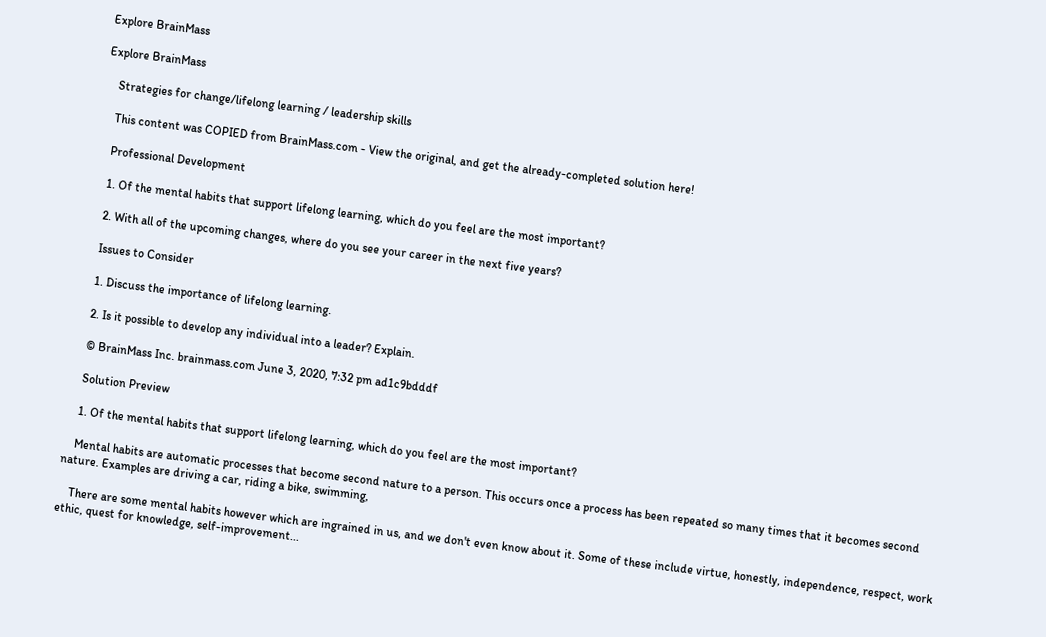Explore BrainMass

Explore BrainMass

    Strategies for change/lifelong learning / leadership skills

    This content was COPIED from BrainMass.com - View the original, and get the already-completed solution here!

    Professional Development

    1. Of the mental habits that support lifelong learning, which do you feel are the most important?

    2. With all of the upcoming changes, where do you see your career in the next five years?

    Issues to Consider

    1. Discuss the importance of lifelong learning.

    2. Is it possible to develop any individual into a leader? Explain.

    © BrainMass Inc. brainmass.com June 3, 2020, 7:32 pm ad1c9bdddf

    Solution Preview

    1. Of the mental habits that support lifelong learning, which do you feel are the most important?

    Mental habits are automatic processes that become second nature to a person. This occurs once a process has been repeated so many times that it becomes second nature. Examples are driving a car, riding a bike, swimming,

    There are some mental habits however which are ingrained in us, and we don't even know about it. Some of these include virtue, honestly, independence, respect, work ethic, quest for knowledge, self-improvement...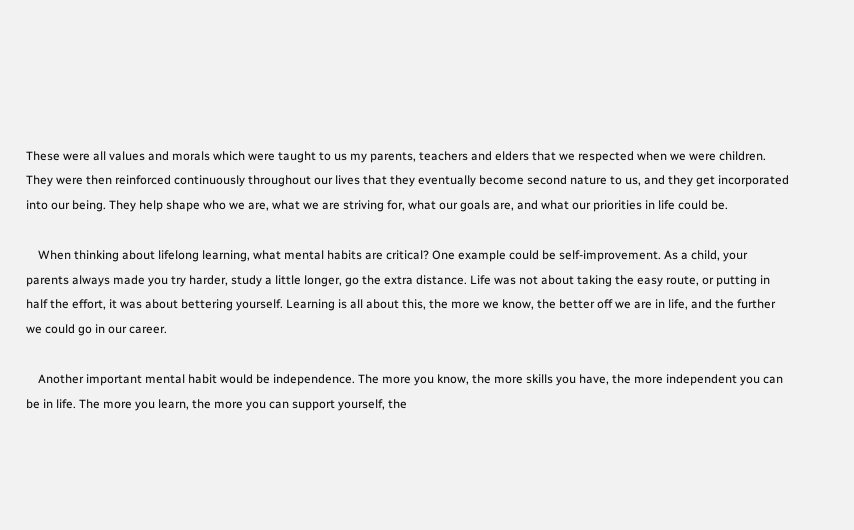These were all values and morals which were taught to us my parents, teachers and elders that we respected when we were children. They were then reinforced continuously throughout our lives that they eventually become second nature to us, and they get incorporated into our being. They help shape who we are, what we are striving for, what our goals are, and what our priorities in life could be.

    When thinking about lifelong learning, what mental habits are critical? One example could be self-improvement. As a child, your parents always made you try harder, study a little longer, go the extra distance. Life was not about taking the easy route, or putting in half the effort, it was about bettering yourself. Learning is all about this, the more we know, the better off we are in life, and the further we could go in our career.

    Another important mental habit would be independence. The more you know, the more skills you have, the more independent you can be in life. The more you learn, the more you can support yourself, the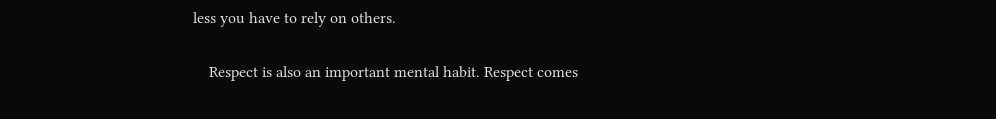less you have to rely on others.

    Respect is also an important mental habit. Respect comes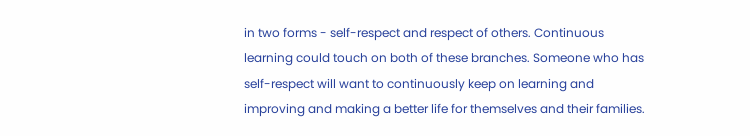in two forms - self-respect and respect of others. Continuous learning could touch on both of these branches. Someone who has self-respect will want to continuously keep on learning and improving and making a better life for themselves and their families.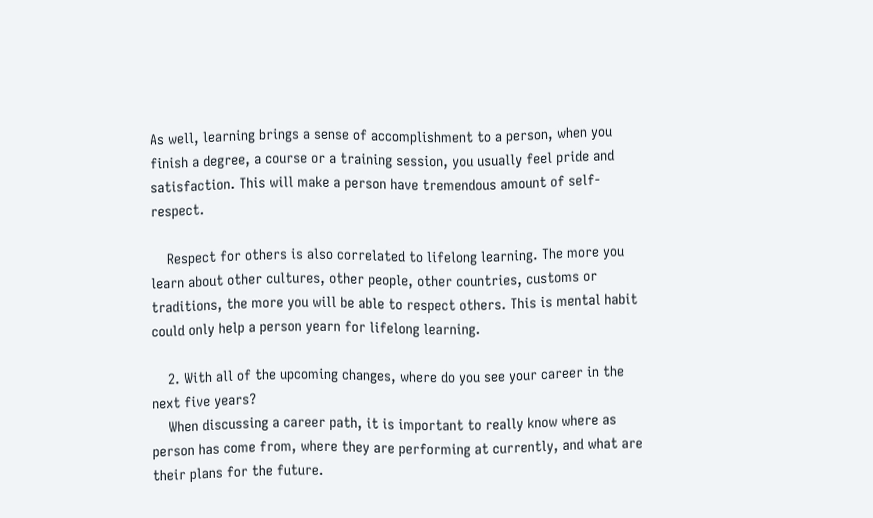As well, learning brings a sense of accomplishment to a person, when you finish a degree, a course or a training session, you usually feel pride and satisfaction. This will make a person have tremendous amount of self-respect.

    Respect for others is also correlated to lifelong learning. The more you learn about other cultures, other people, other countries, customs or traditions, the more you will be able to respect others. This is mental habit could only help a person yearn for lifelong learning.

    2. With all of the upcoming changes, where do you see your career in the next five years?
    When discussing a career path, it is important to really know where as person has come from, where they are performing at currently, and what are their plans for the future.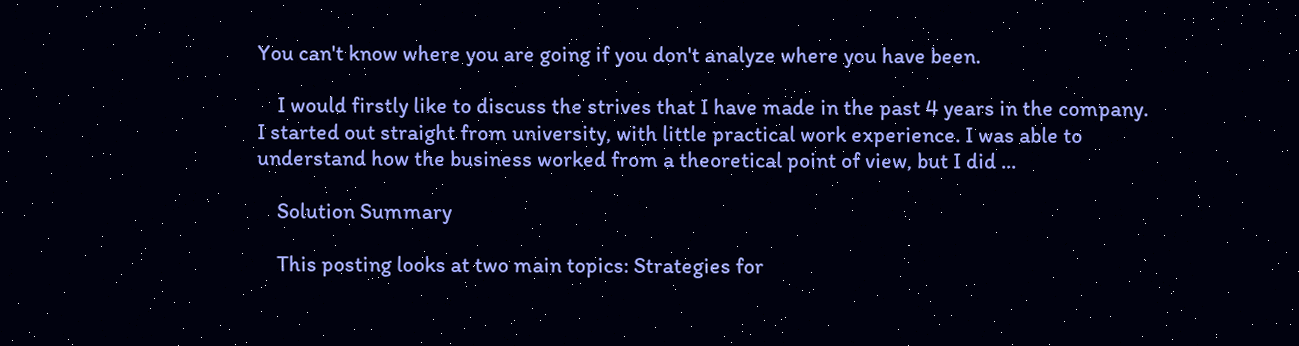You can't know where you are going if you don't analyze where you have been.

    I would firstly like to discuss the strives that I have made in the past 4 years in the company. I started out straight from university, with little practical work experience. I was able to understand how the business worked from a theoretical point of view, but I did ...

    Solution Summary

    This posting looks at two main topics: Strategies for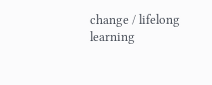change / lifelong learning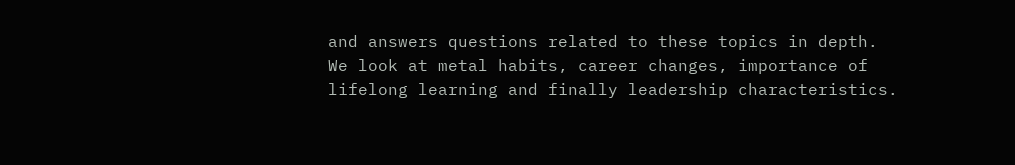and answers questions related to these topics in depth. We look at metal habits, career changes, importance of lifelong learning and finally leadership characteristics.